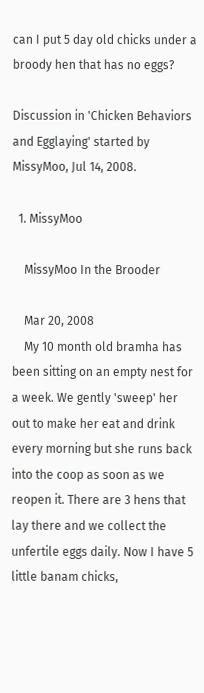can I put 5 day old chicks under a broody hen that has no eggs?

Discussion in 'Chicken Behaviors and Egglaying' started by MissyMoo, Jul 14, 2008.

  1. MissyMoo

    MissyMoo In the Brooder

    Mar 20, 2008
    My 10 month old bramha has been sitting on an empty nest for a week. We gently 'sweep' her out to make her eat and drink every morning but she runs back into the coop as soon as we reopen it. There are 3 hens that lay there and we collect the unfertile eggs daily. Now I have 5 little banam chicks,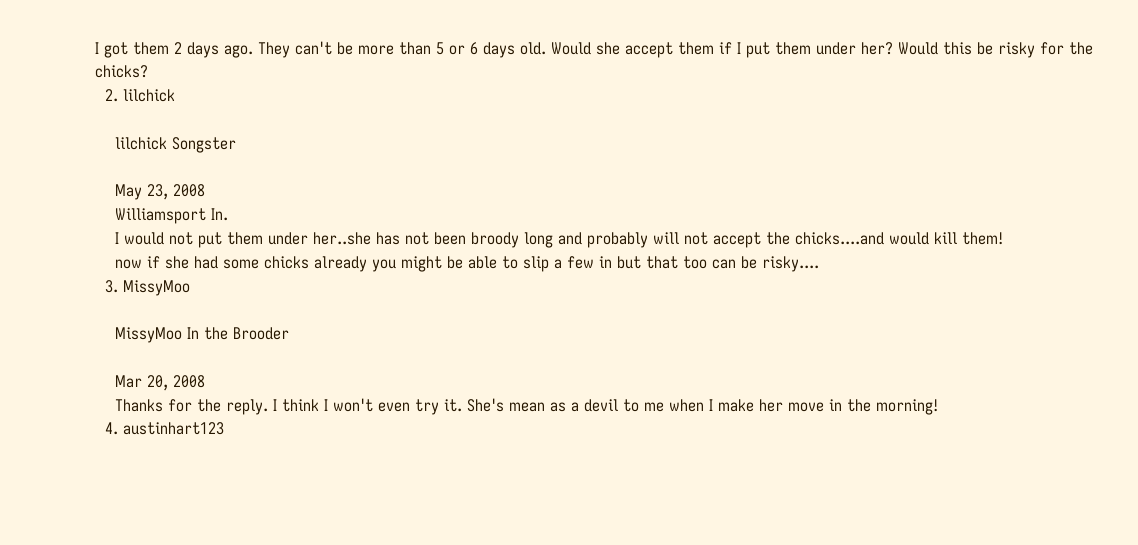I got them 2 days ago. They can't be more than 5 or 6 days old. Would she accept them if I put them under her? Would this be risky for the chicks?
  2. lilchick

    lilchick Songster

    May 23, 2008
    Williamsport In.
    I would not put them under her..she has not been broody long and probably will not accept the chicks....and would kill them!
    now if she had some chicks already you might be able to slip a few in but that too can be risky....
  3. MissyMoo

    MissyMoo In the Brooder

    Mar 20, 2008
    Thanks for the reply. I think I won't even try it. She's mean as a devil to me when I make her move in the morning!
  4. austinhart123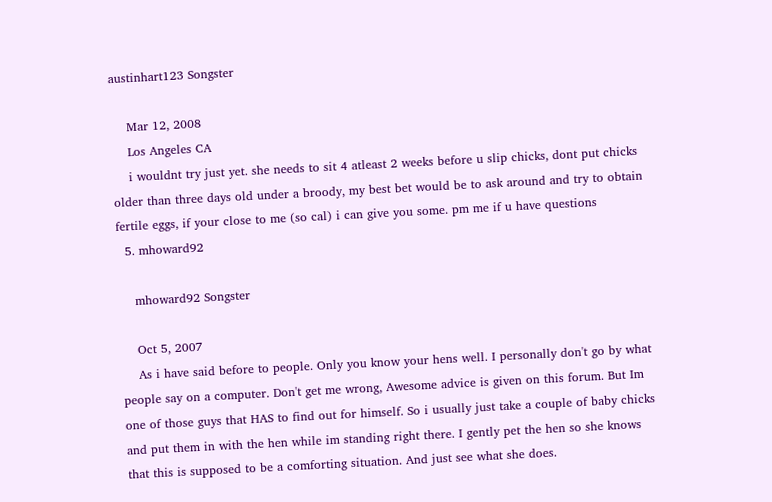austinhart123 Songster

    Mar 12, 2008
    Los Angeles CA
    i wouldnt try just yet. she needs to sit 4 atleast 2 weeks before u slip chicks, dont put chicks older than three days old under a broody, my best bet would be to ask around and try to obtain fertile eggs, if your close to me (so cal) i can give you some. pm me if u have questions
  5. mhoward92

    mhoward92 Songster

    Oct 5, 2007
    As i have said before to people. Only you know your hens well. I personally don't go by what people say on a computer. Don't get me wrong, Awesome advice is given on this forum. But Im one of those guys that HAS to find out for himself. So i usually just take a couple of baby chicks and put them in with the hen while im standing right there. I gently pet the hen so she knows that this is supposed to be a comforting situation. And just see what she does.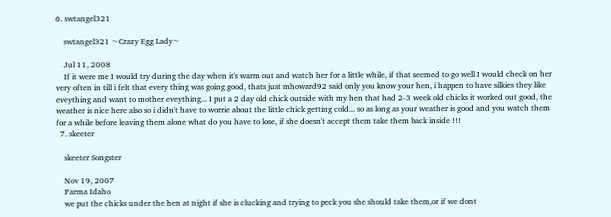6. swtangel321

    swtangel321 ~Crazy Egg Lady~

    Jul 11, 2008
    If it were me I would try during the day when it's warm out and watch her for a little while, if that seemed to go well I would check on her very often in till i felt that every thing was going good, thats just mhoward92 said only you know your hen, i happen to have silkies they like eveything and want to mother eveything... I put a 2 day old chick outside with my hen that had 2-3 week old chicks it worked out good, the weather is nice here also so i didn't have to worrie about the little chick getting cold... so as long as your weather is good and you watch them for a while before leaving them alone what do you have to lose, if she doesn't accept them take them back inside !!!
  7. skeeter

    skeeter Songster

    Nov 19, 2007
    Parma Idaho
    we put the chicks under the hen at night if she is clucking and trying to peck you she should take them,or if we dont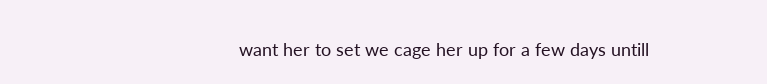want her to set we cage her up for a few days untill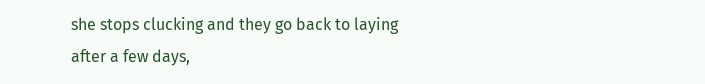she stops clucking and they go back to laying after a few days,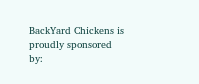BackYard Chickens is proudly sponsored by: